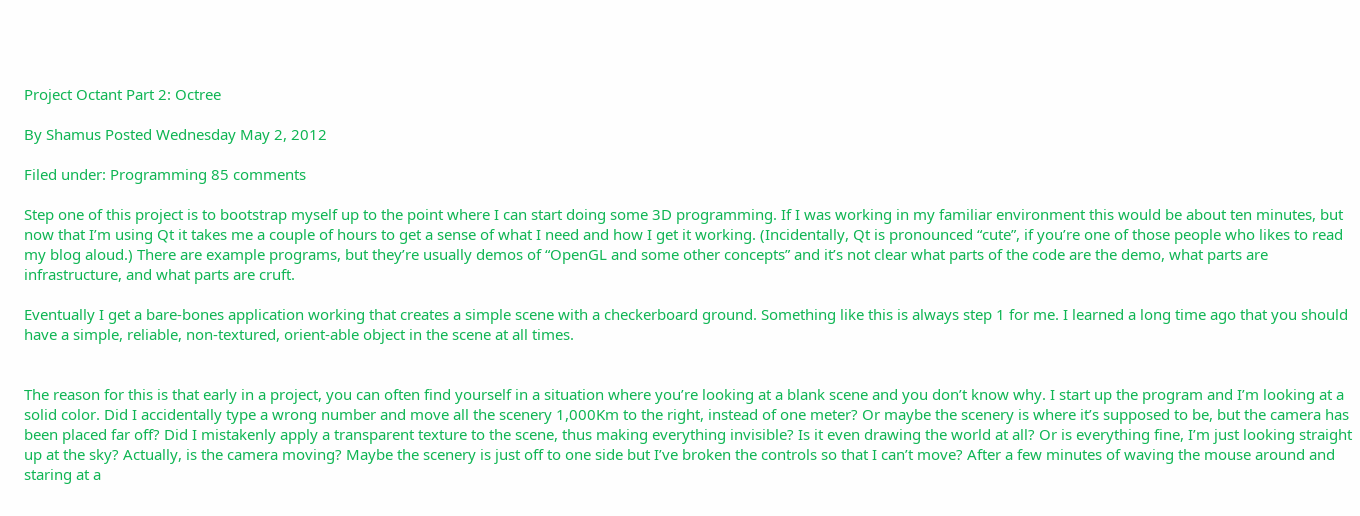Project Octant Part 2: Octree

By Shamus Posted Wednesday May 2, 2012

Filed under: Programming 85 comments

Step one of this project is to bootstrap myself up to the point where I can start doing some 3D programming. If I was working in my familiar environment this would be about ten minutes, but now that I’m using Qt it takes me a couple of hours to get a sense of what I need and how I get it working. (Incidentally, Qt is pronounced “cute”, if you’re one of those people who likes to read my blog aloud.) There are example programs, but they’re usually demos of “OpenGL and some other concepts” and it’s not clear what parts of the code are the demo, what parts are infrastructure, and what parts are cruft.

Eventually I get a bare-bones application working that creates a simple scene with a checkerboard ground. Something like this is always step 1 for me. I learned a long time ago that you should have a simple, reliable, non-textured, orient-able object in the scene at all times.


The reason for this is that early in a project, you can often find yourself in a situation where you’re looking at a blank scene and you don’t know why. I start up the program and I’m looking at a solid color. Did I accidentally type a wrong number and move all the scenery 1,000Km to the right, instead of one meter? Or maybe the scenery is where it’s supposed to be, but the camera has been placed far off? Did I mistakenly apply a transparent texture to the scene, thus making everything invisible? Is it even drawing the world at all? Or is everything fine, I’m just looking straight up at the sky? Actually, is the camera moving? Maybe the scenery is just off to one side but I’ve broken the controls so that I can’t move? After a few minutes of waving the mouse around and staring at a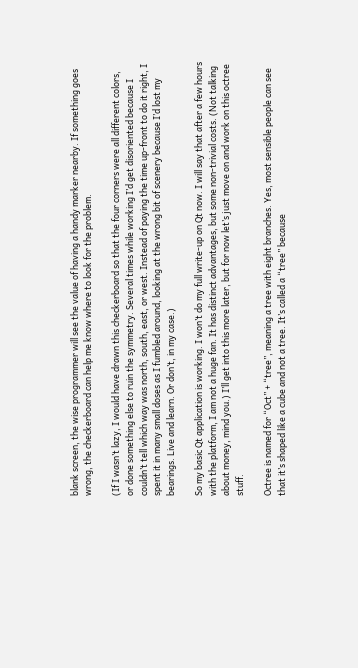blank screen, the wise programmer will see the value of having a handy marker nearby. If something goes wrong, the checkerboard can help me know where to look for the problem.

(If I wasn’t lazy, I would have drawn this checkerboard so that the four corners were all different colors, or done something else to ruin the symmetry. Several times while working I’d get disoriented because I couldn’t tell which way was north, south, east, or west. Instead of paying the time up-front to do it right, I spent it in many small doses as I fumbled around, looking at the wrong bit of scenery because I’d lost my bearings. Live and learn. Or don’t, in my case.)

So my basic Qt application is working. I won’t do my full write-up on Qt now. I will say that after a few hours with the platform, I am not a huge fan. It has distinct advantages, but some non-trivial costs. (Not talking about money, mind you.) I’ll get into this more later, but for now let’s just move on and work on this octree stuff.

Octree is named for “Oct” + “tree”, meaning a tree with eight branches. Yes, most sensible people can see that it’s shaped like a cube and not a tree. It’s called a “tree” because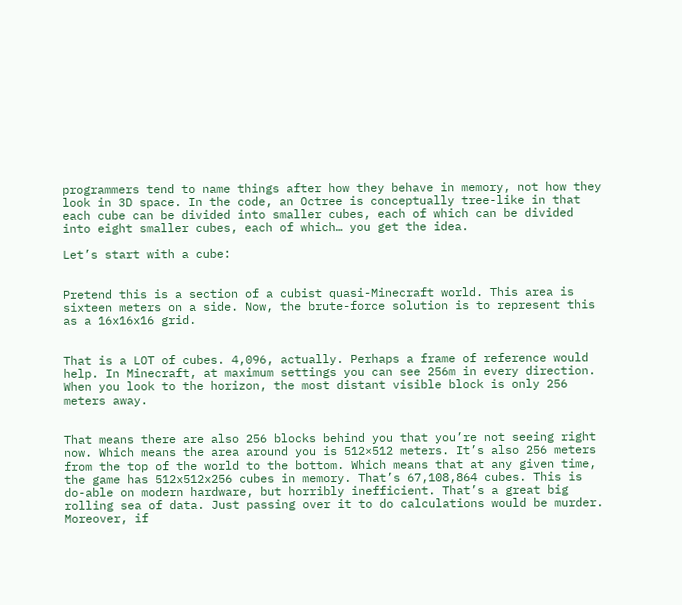programmers tend to name things after how they behave in memory, not how they look in 3D space. In the code, an Octree is conceptually tree-like in that each cube can be divided into smaller cubes, each of which can be divided into eight smaller cubes, each of which… you get the idea.

Let’s start with a cube:


Pretend this is a section of a cubist quasi-Minecraft world. This area is sixteen meters on a side. Now, the brute-force solution is to represent this as a 16x16x16 grid.


That is a LOT of cubes. 4,096, actually. Perhaps a frame of reference would help. In Minecraft, at maximum settings you can see 256m in every direction. When you look to the horizon, the most distant visible block is only 256 meters away.


That means there are also 256 blocks behind you that you’re not seeing right now. Which means the area around you is 512×512 meters. It’s also 256 meters from the top of the world to the bottom. Which means that at any given time, the game has 512x512x256 cubes in memory. That’s 67,108,864 cubes. This is do-able on modern hardware, but horribly inefficient. That’s a great big rolling sea of data. Just passing over it to do calculations would be murder. Moreover, if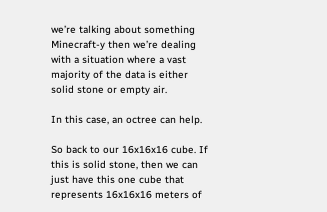we’re talking about something Minecraft-y then we’re dealing with a situation where a vast majority of the data is either solid stone or empty air.

In this case, an octree can help.

So back to our 16x16x16 cube. If this is solid stone, then we can just have this one cube that represents 16x16x16 meters of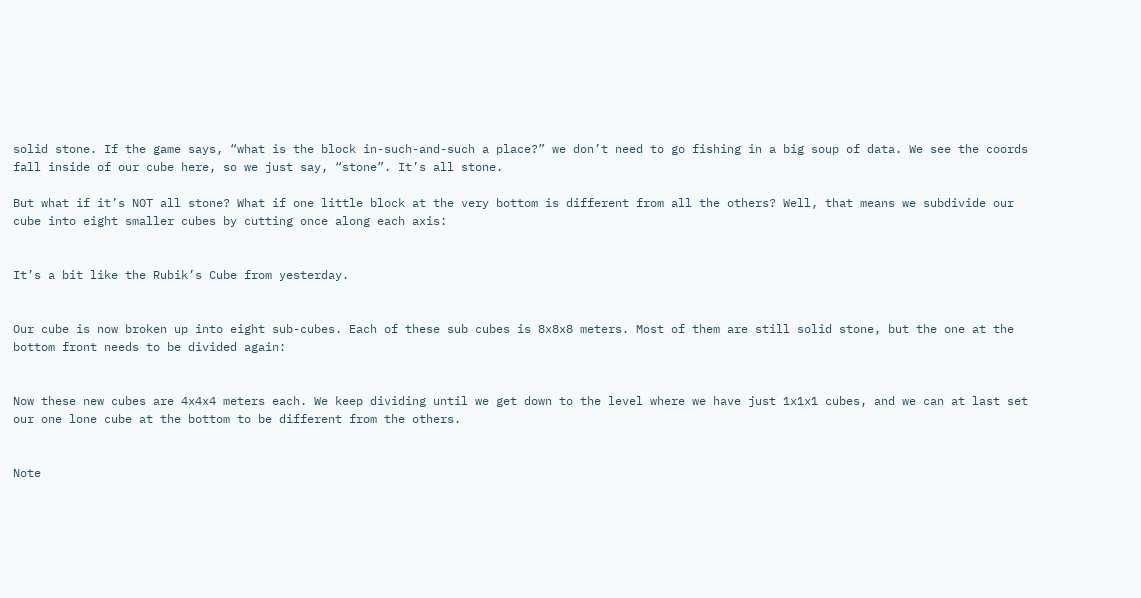solid stone. If the game says, “what is the block in-such-and-such a place?” we don’t need to go fishing in a big soup of data. We see the coords fall inside of our cube here, so we just say, “stone”. It’s all stone.

But what if it’s NOT all stone? What if one little block at the very bottom is different from all the others? Well, that means we subdivide our cube into eight smaller cubes by cutting once along each axis:


It’s a bit like the Rubik’s Cube from yesterday.


Our cube is now broken up into eight sub-cubes. Each of these sub cubes is 8x8x8 meters. Most of them are still solid stone, but the one at the bottom front needs to be divided again:


Now these new cubes are 4x4x4 meters each. We keep dividing until we get down to the level where we have just 1x1x1 cubes, and we can at last set our one lone cube at the bottom to be different from the others.


Note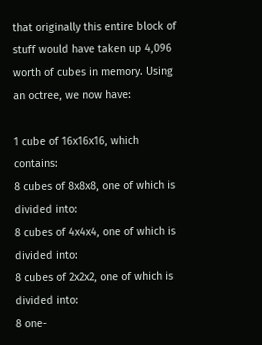that originally this entire block of stuff would have taken up 4,096 worth of cubes in memory. Using an octree, we now have:

1 cube of 16x16x16, which contains:
8 cubes of 8x8x8, one of which is divided into:
8 cubes of 4x4x4, one of which is divided into:
8 cubes of 2x2x2, one of which is divided into:
8 one-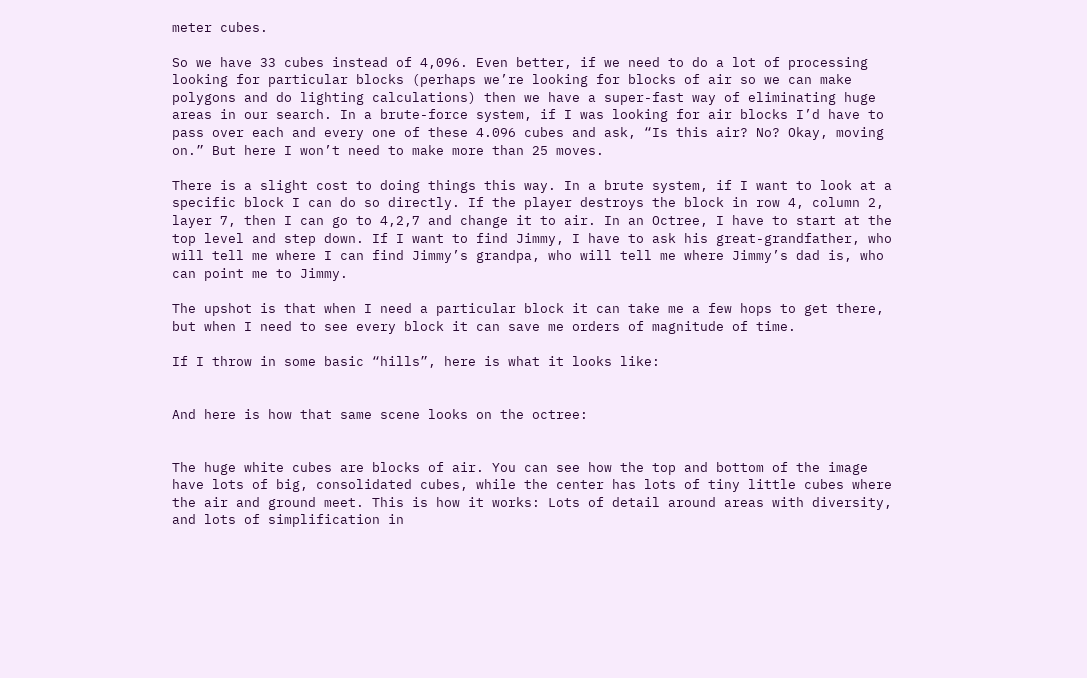meter cubes.

So we have 33 cubes instead of 4,096. Even better, if we need to do a lot of processing looking for particular blocks (perhaps we’re looking for blocks of air so we can make polygons and do lighting calculations) then we have a super-fast way of eliminating huge areas in our search. In a brute-force system, if I was looking for air blocks I’d have to pass over each and every one of these 4.096 cubes and ask, “Is this air? No? Okay, moving on.” But here I won’t need to make more than 25 moves.

There is a slight cost to doing things this way. In a brute system, if I want to look at a specific block I can do so directly. If the player destroys the block in row 4, column 2, layer 7, then I can go to 4,2,7 and change it to air. In an Octree, I have to start at the top level and step down. If I want to find Jimmy, I have to ask his great-grandfather, who will tell me where I can find Jimmy’s grandpa, who will tell me where Jimmy’s dad is, who can point me to Jimmy.

The upshot is that when I need a particular block it can take me a few hops to get there, but when I need to see every block it can save me orders of magnitude of time.

If I throw in some basic “hills”, here is what it looks like:


And here is how that same scene looks on the octree:


The huge white cubes are blocks of air. You can see how the top and bottom of the image have lots of big, consolidated cubes, while the center has lots of tiny little cubes where the air and ground meet. This is how it works: Lots of detail around areas with diversity, and lots of simplification in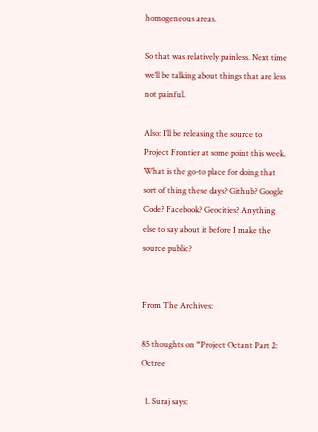homogeneous areas.

So that was relatively painless. Next time we’ll be talking about things that are less not painful.

Also: I’ll be releasing the source to Project Frontier at some point this week. What is the go-to place for doing that sort of thing these days? Github? Google Code? Facebook? Geocities? Anything else to say about it before I make the source public?


From The Archives:

85 thoughts on “Project Octant Part 2: Octree

  1. Suraj says: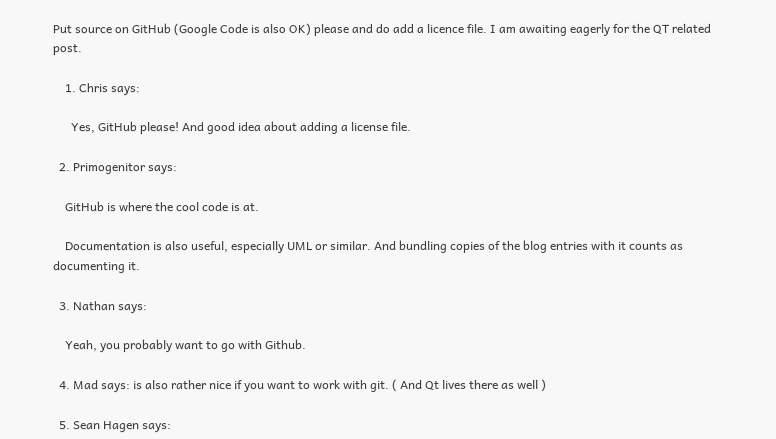Put source on GitHub (Google Code is also OK) please and do add a licence file. I am awaiting eagerly for the QT related post.

    1. Chris says:

      Yes, GitHub please! And good idea about adding a license file.

  2. Primogenitor says:

    GitHub is where the cool code is at.

    Documentation is also useful, especially UML or similar. And bundling copies of the blog entries with it counts as documenting it.

  3. Nathan says:

    Yeah, you probably want to go with Github.

  4. Mad says: is also rather nice if you want to work with git. ( And Qt lives there as well )

  5. Sean Hagen says: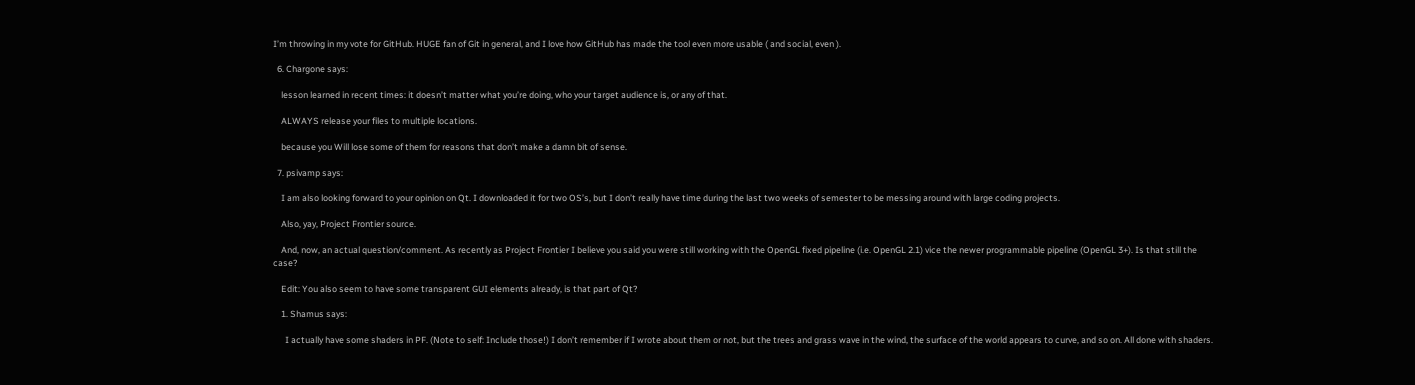I’m throwing in my vote for GitHub. HUGE fan of Git in general, and I love how GitHub has made the tool even more usable ( and social, even ).

  6. Chargone says:

    lesson learned in recent times: it doesn’t matter what you’re doing, who your target audience is, or any of that.

    ALWAYS release your files to multiple locations.

    because you Will lose some of them for reasons that don’t make a damn bit of sense.

  7. psivamp says:

    I am also looking forward to your opinion on Qt. I downloaded it for two OS’s, but I don’t really have time during the last two weeks of semester to be messing around with large coding projects.

    Also, yay, Project Frontier source.

    And, now, an actual question/comment. As recently as Project Frontier I believe you said you were still working with the OpenGL fixed pipeline (i.e. OpenGL 2.1) vice the newer programmable pipeline (OpenGL 3+). Is that still the case?

    Edit: You also seem to have some transparent GUI elements already, is that part of Qt?

    1. Shamus says:

      I actually have some shaders in PF. (Note to self: Include those!) I don’t remember if I wrote about them or not, but the trees and grass wave in the wind, the surface of the world appears to curve, and so on. All done with shaders.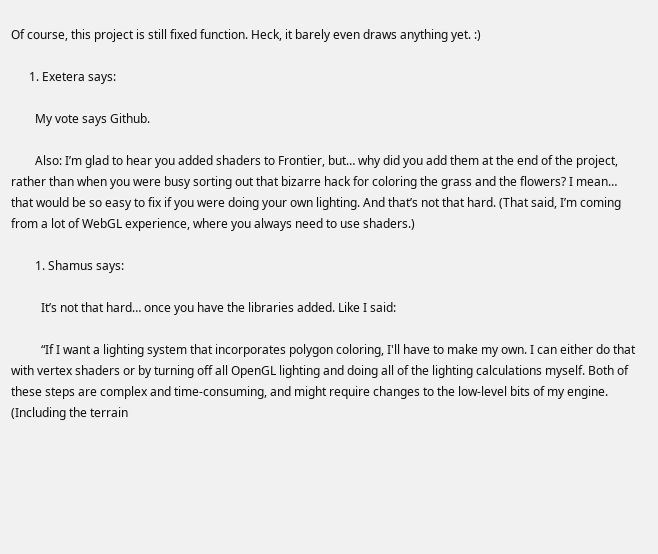Of course, this project is still fixed function. Heck, it barely even draws anything yet. :)

      1. Exetera says:

        My vote says Github.

        Also: I’m glad to hear you added shaders to Frontier, but… why did you add them at the end of the project, rather than when you were busy sorting out that bizarre hack for coloring the grass and the flowers? I mean… that would be so easy to fix if you were doing your own lighting. And that’s not that hard. (That said, I’m coming from a lot of WebGL experience, where you always need to use shaders.)

        1. Shamus says:

          It’s not that hard… once you have the libraries added. Like I said:

          “If I want a lighting system that incorporates polygon coloring, I'll have to make my own. I can either do that with vertex shaders or by turning off all OpenGL lighting and doing all of the lighting calculations myself. Both of these steps are complex and time-consuming, and might require changes to the low-level bits of my engine. (Including the terrain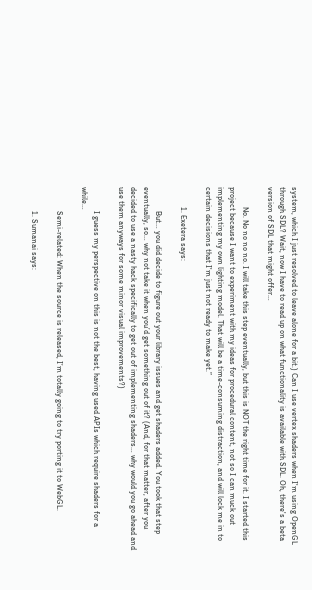system, which I just resolved to leave alone for a bit.) Can I use vertex shaders when I'm using OpenGL through SDL? Wait, now I have to read up on what functionality is available with SDL. Oh, there's a beta version of SDL that might offer…

          No. No no no no. I will take this step eventually, but this is NOT the right time for it. I started this project because I want to experiment with my ideas for procedural content, not so I can muck out implementing my own lighting model. That will be a time-consuming distraction, and will lock me in to certain decisions that I'm just not ready to make yet.”

          1. Exetera says:

            But… you did decide to figure out your library issues and get shaders added. You took that step eventually, so… why not take it when you’d get something out of it? (And, for that matter, after you decided to use a nasty hack specifically to get out of implementing shaders… why would you go ahead and use them anyways for some minor visual improvements?)

            I guess my perspective on this is not the best, having used APIs which require shaders for a while…

            Semi-related: When the source is released, I’m totally going to try porting it to WebGL.

            1. Sumanai says: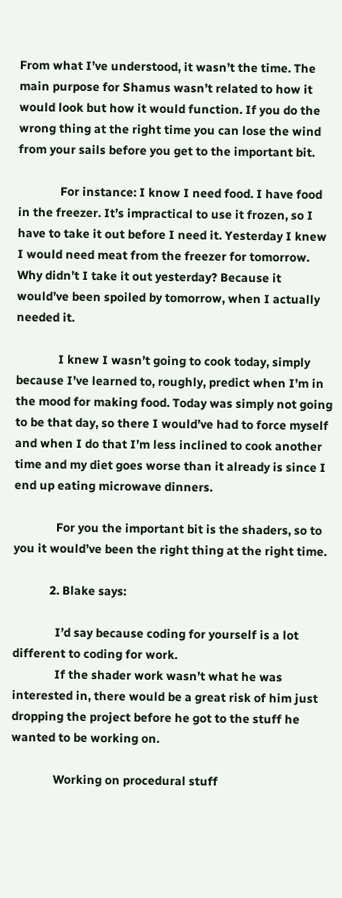From what I’ve understood, it wasn’t the time. The main purpose for Shamus wasn’t related to how it would look but how it would function. If you do the wrong thing at the right time you can lose the wind from your sails before you get to the important bit.

              For instance: I know I need food. I have food in the freezer. It’s impractical to use it frozen, so I have to take it out before I need it. Yesterday I knew I would need meat from the freezer for tomorrow. Why didn’t I take it out yesterday? Because it would’ve been spoiled by tomorrow, when I actually needed it.

              I knew I wasn’t going to cook today, simply because I’ve learned to, roughly, predict when I’m in the mood for making food. Today was simply not going to be that day, so there I would’ve had to force myself and when I do that I’m less inclined to cook another time and my diet goes worse than it already is since I end up eating microwave dinners.

              For you the important bit is the shaders, so to you it would’ve been the right thing at the right time.

            2. Blake says:

              I’d say because coding for yourself is a lot different to coding for work.
              If the shader work wasn’t what he was interested in, there would be a great risk of him just dropping the project before he got to the stuff he wanted to be working on.

              Working on procedural stuff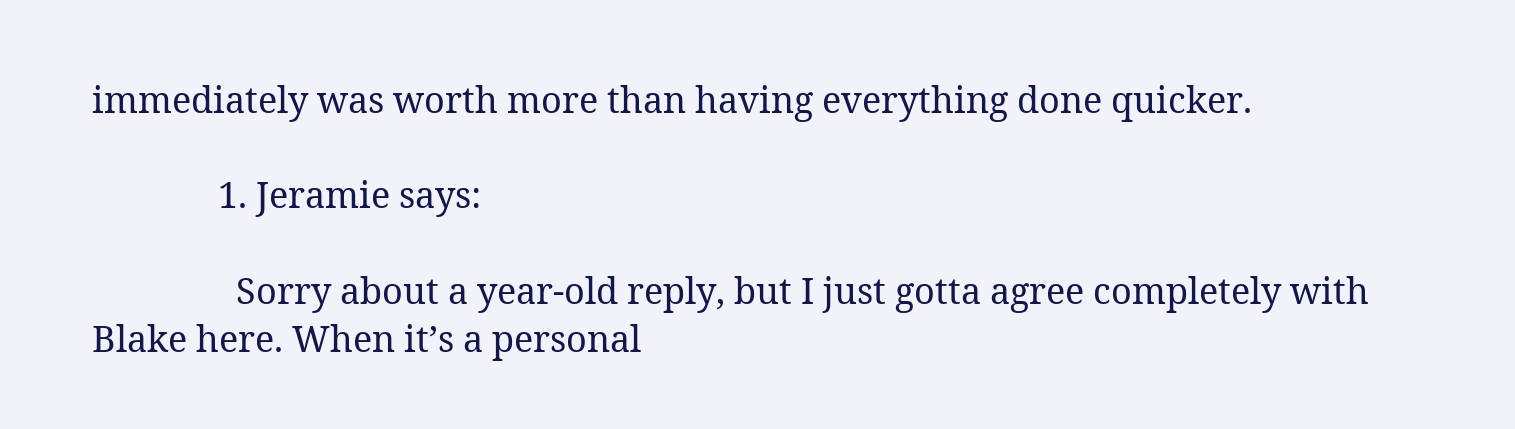immediately was worth more than having everything done quicker.

              1. Jeramie says:

                Sorry about a year-old reply, but I just gotta agree completely with Blake here. When it’s a personal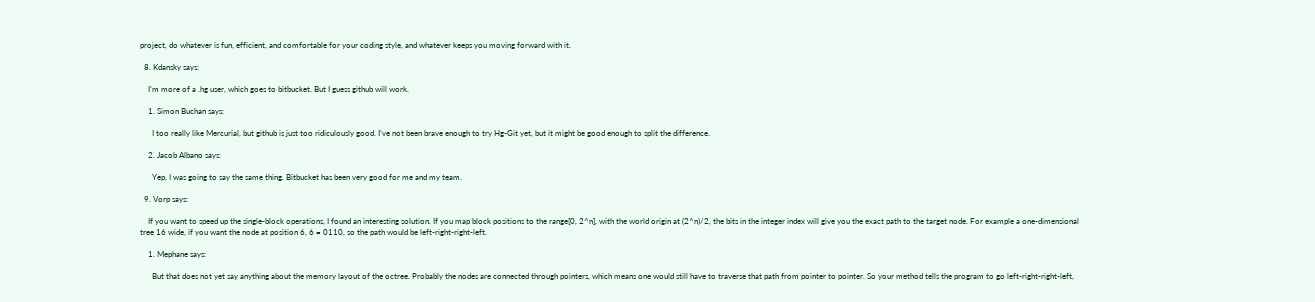project, do whatever is fun, efficient, and comfortable for your coding style, and whatever keeps you moving forward with it.

  8. Kdansky says:

    I’m more of a .hg user, which goes to bitbucket. But I guess github will work.

    1. Simon Buchan says:

      I too really like Mercurial, but github is just too ridiculously good. I’ve not been brave enough to try Hg-Git yet, but it might be good enough to split the difference.

    2. Jacob Albano says:

      Yep, I was going to say the same thing. Bitbucket has been very good for me and my team.

  9. Vorp says:

    If you want to speed up the single-block operations, I found an interesting solution. If you map block positions to the range[0, 2^n], with the world origin at (2^n)/2, the bits in the integer index will give you the exact path to the target node. For example a one-dimensional tree 16 wide, if you want the node at position 6, 6 = 0110, so the path would be left-right-right-left.

    1. Mephane says:

      But that does not yet say anything about the memory layout of the octree. Probably the nodes are connected through pointers, which means one would still have to traverse that path from pointer to pointer. So your method tells the program to go left-right-right-left,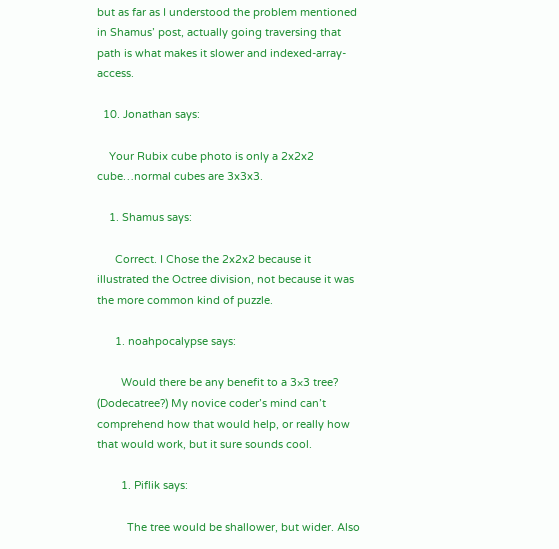but as far as I understood the problem mentioned in Shamus’ post, actually going traversing that path is what makes it slower and indexed-array-access.

  10. Jonathan says:

    Your Rubix cube photo is only a 2x2x2 cube…normal cubes are 3x3x3.

    1. Shamus says:

      Correct. I Chose the 2x2x2 because it illustrated the Octree division, not because it was the more common kind of puzzle.

      1. noahpocalypse says:

        Would there be any benefit to a 3×3 tree? (Dodecatree?) My novice coder’s mind can’t comprehend how that would help, or really how that would work, but it sure sounds cool.

        1. Piflik says:

          The tree would be shallower, but wider. Also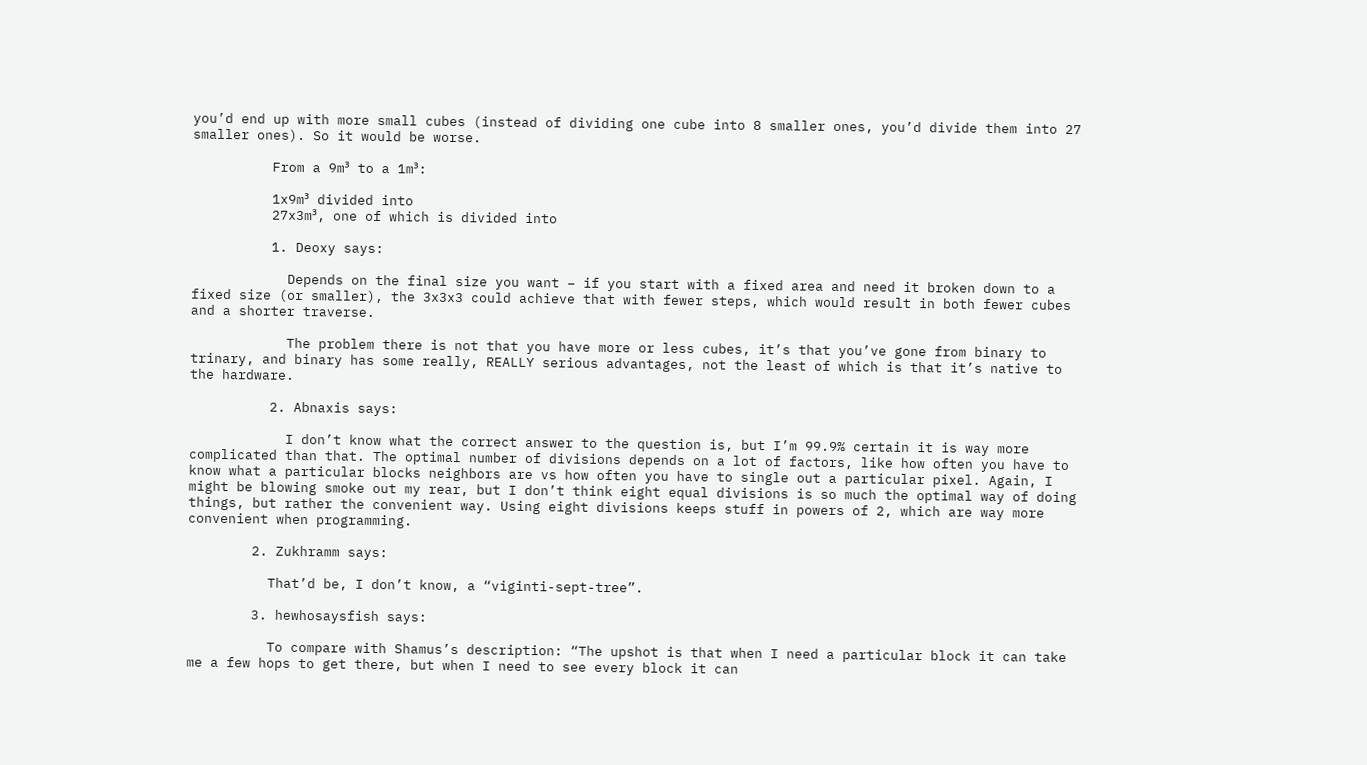you’d end up with more small cubes (instead of dividing one cube into 8 smaller ones, you’d divide them into 27 smaller ones). So it would be worse.

          From a 9m³ to a 1m³:

          1x9m³ divided into
          27x3m³, one of which is divided into

          1. Deoxy says:

            Depends on the final size you want – if you start with a fixed area and need it broken down to a fixed size (or smaller), the 3x3x3 could achieve that with fewer steps, which would result in both fewer cubes and a shorter traverse.

            The problem there is not that you have more or less cubes, it’s that you’ve gone from binary to trinary, and binary has some really, REALLY serious advantages, not the least of which is that it’s native to the hardware.

          2. Abnaxis says:

            I don’t know what the correct answer to the question is, but I’m 99.9% certain it is way more complicated than that. The optimal number of divisions depends on a lot of factors, like how often you have to know what a particular blocks neighbors are vs how often you have to single out a particular pixel. Again, I might be blowing smoke out my rear, but I don’t think eight equal divisions is so much the optimal way of doing things, but rather the convenient way. Using eight divisions keeps stuff in powers of 2, which are way more convenient when programming.

        2. Zukhramm says:

          That’d be, I don’t know, a “viginti-sept-tree”.

        3. hewhosaysfish says:

          To compare with Shamus’s description: “The upshot is that when I need a particular block it can take me a few hops to get there, but when I need to see every block it can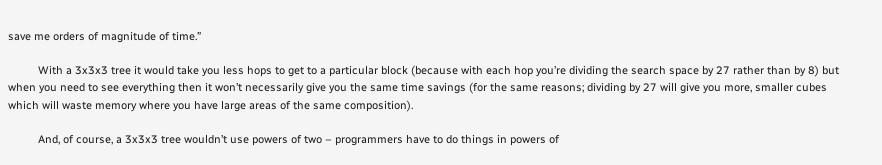save me orders of magnitude of time.”

          With a 3x3x3 tree it would take you less hops to get to a particular block (because with each hop you’re dividing the search space by 27 rather than by 8) but when you need to see everything then it won’t necessarily give you the same time savings (for the same reasons; dividing by 27 will give you more, smaller cubes which will waste memory where you have large areas of the same composition).

          And, of course, a 3x3x3 tree wouldn’t use powers of two – programmers have to do things in powers of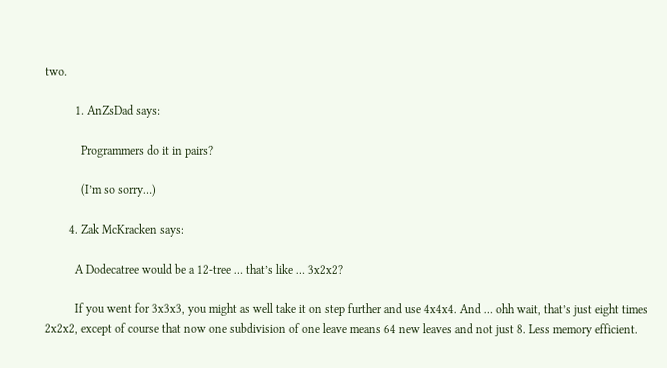two.

          1. AnZsDad says:

            Programmers do it in pairs?

            (I’m so sorry…)

        4. Zak McKracken says:

          A Dodecatree would be a 12-tree … that’s like … 3x2x2?

          If you went for 3x3x3, you might as well take it on step further and use 4x4x4. And … ohh wait, that’s just eight times 2x2x2, except of course that now one subdivision of one leave means 64 new leaves and not just 8. Less memory efficient.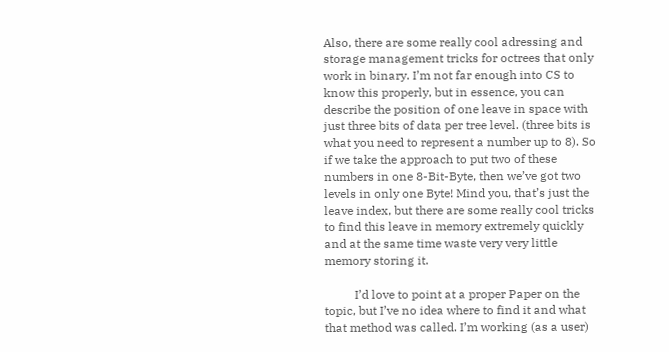Also, there are some really cool adressing and storage management tricks for octrees that only work in binary. I’m not far enough into CS to know this properly, but in essence, you can describe the position of one leave in space with just three bits of data per tree level. (three bits is what you need to represent a number up to 8). So if we take the approach to put two of these numbers in one 8-Bit-Byte, then we’ve got two levels in only one Byte! Mind you, that’s just the leave index, but there are some really cool tricks to find this leave in memory extremely quickly and at the same time waste very very little memory storing it.

          I’d love to point at a proper Paper on the topic, but I’ve no idea where to find it and what that method was called. I’m working (as a user)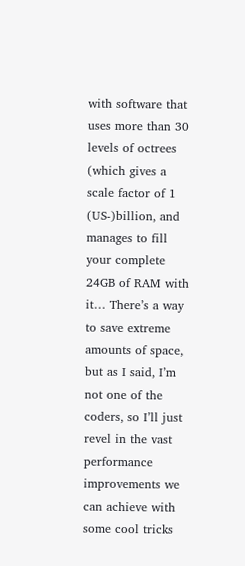with software that uses more than 30 levels of octrees (which gives a scale factor of 1 (US-)billion, and manages to fill your complete 24GB of RAM with it… There’s a way to save extreme amounts of space, but as I said, I’m not one of the coders, so I’ll just revel in the vast performance improvements we can achieve with some cool tricks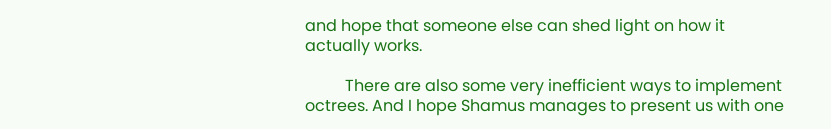and hope that someone else can shed light on how it actually works.

          There are also some very inefficient ways to implement octrees. And I hope Shamus manages to present us with one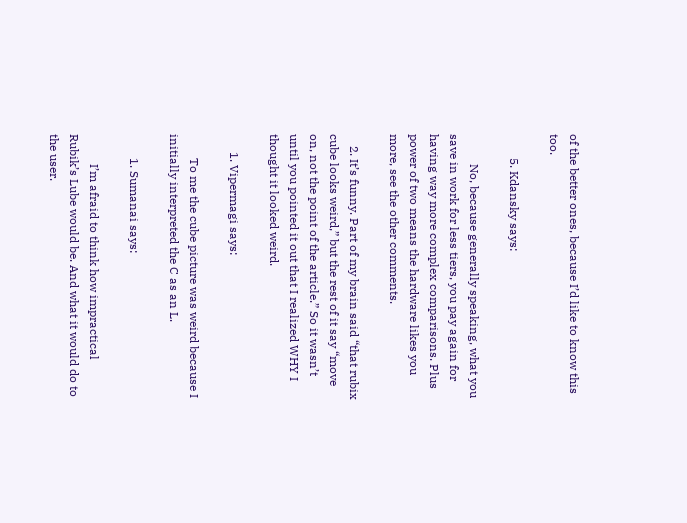of the better ones, because I’d like to know this too.

        5. Kdansky says:

          No, because generally speaking, what you save in work for less tiers, you pay again for having way more complex comparisons. Plus power of two means the hardware likes you more, see the other comments.

    2. It’s funny. Part of my brain said “that rubix cube looks weird,” but the rest of it say “move on, not the point of the article.” So it wasn’t until you pointed it out that I realized WHY I thought it looked weird.

      1. Vipermagi says:

        To me the cube picture was weird because I initially interpreted the C as an L.

        1. Sumanai says:

          I’m afraid to think how impractical Rubik’s Lube would be. And what it would do to the user.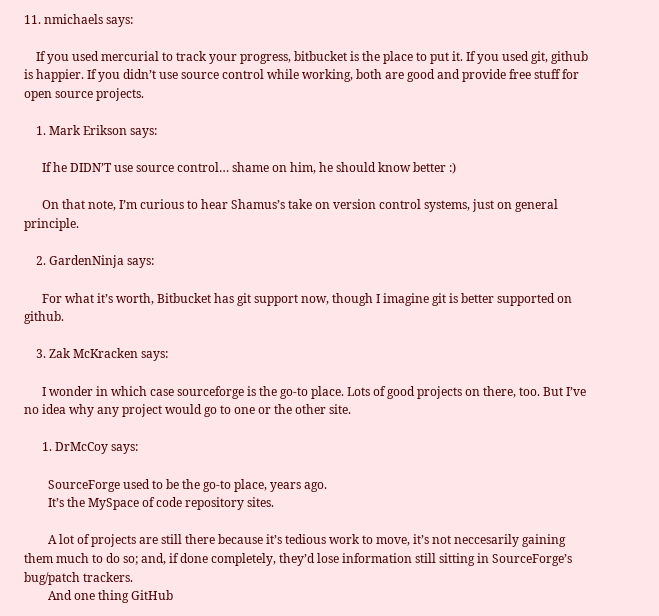11. nmichaels says:

    If you used mercurial to track your progress, bitbucket is the place to put it. If you used git, github is happier. If you didn’t use source control while working, both are good and provide free stuff for open source projects.

    1. Mark Erikson says:

      If he DIDN’T use source control… shame on him, he should know better :)

      On that note, I’m curious to hear Shamus’s take on version control systems, just on general principle.

    2. GardenNinja says:

      For what it’s worth, Bitbucket has git support now, though I imagine git is better supported on github.

    3. Zak McKracken says:

      I wonder in which case sourceforge is the go-to place. Lots of good projects on there, too. But I’ve no idea why any project would go to one or the other site.

      1. DrMcCoy says:

        SourceForge used to be the go-to place, years ago.
        It’s the MySpace of code repository sites.

        A lot of projects are still there because it’s tedious work to move, it’s not neccesarily gaining them much to do so; and, if done completely, they’d lose information still sitting in SourceForge’s bug/patch trackers.
        And one thing GitHub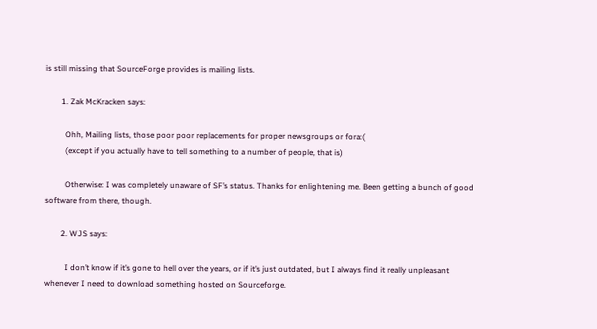is still missing that SourceForge provides is mailing lists.

        1. Zak McKracken says:

          Ohh, Mailing lists, those poor poor replacements for proper newsgroups or fora:(
          (except if you actually have to tell something to a number of people, that is)

          Otherwise: I was completely unaware of SF’s status. Thanks for enlightening me. Been getting a bunch of good software from there, though.

        2. WJS says:

          I don’t know if it’s gone to hell over the years, or if it’s just outdated, but I always find it really unpleasant whenever I need to download something hosted on Sourceforge.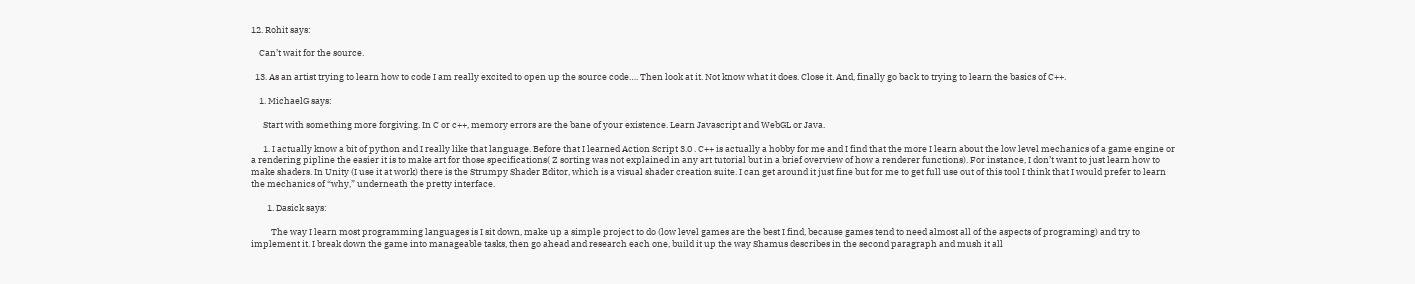12. Rohit says:

    Can’t wait for the source.

  13. As an artist trying to learn how to code I am really excited to open up the source code…. Then look at it. Not know what it does. Close it. And, finally go back to trying to learn the basics of C++.

    1. MichaelG says:

      Start with something more forgiving. In C or c++, memory errors are the bane of your existence. Learn Javascript and WebGL or Java.

      1. I actually know a bit of python and I really like that language. Before that I learned Action Script 3.0 . C++ is actually a hobby for me and I find that the more I learn about the low level mechanics of a game engine or a rendering pipline the easier it is to make art for those specifications( Z sorting was not explained in any art tutorial but in a brief overview of how a renderer functions). For instance, I don’t want to just learn how to make shaders. In Unity (I use it at work) there is the Strumpy Shader Editor, which is a visual shader creation suite. I can get around it just fine but for me to get full use out of this tool I think that I would prefer to learn the mechanics of “why,” underneath the pretty interface.

        1. Dasick says:

          The way I learn most programming languages is I sit down, make up a simple project to do (low level games are the best I find, because games tend to need almost all of the aspects of programing) and try to implement it. I break down the game into manageable tasks, then go ahead and research each one, build it up the way Shamus describes in the second paragraph and mush it all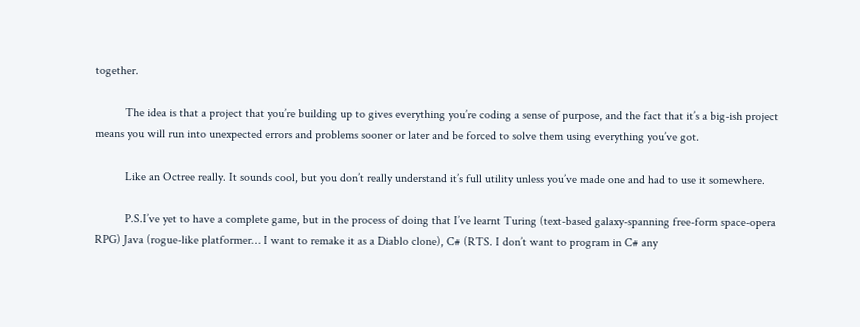together.

          The idea is that a project that you’re building up to gives everything you’re coding a sense of purpose, and the fact that it’s a big-ish project means you will run into unexpected errors and problems sooner or later and be forced to solve them using everything you’ve got.

          Like an Octree really. It sounds cool, but you don’t really understand it’s full utility unless you’ve made one and had to use it somewhere.

          P.S.I’ve yet to have a complete game, but in the process of doing that I’ve learnt Turing (text-based galaxy-spanning free-form space-opera RPG) Java (rogue-like platformer… I want to remake it as a Diablo clone), C# (RTS. I don’t want to program in C# any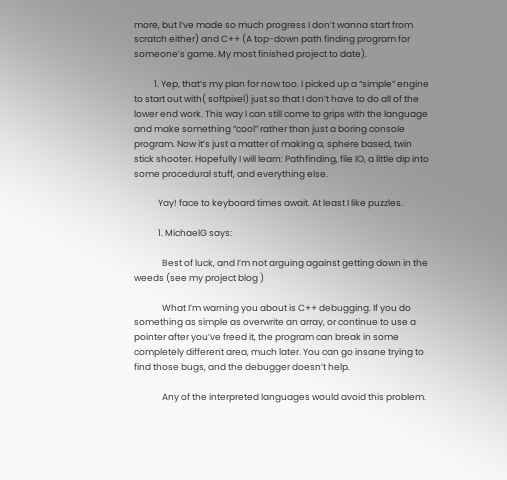more, but I’ve made so much progress I don’t wanna start from scratch either) and C++ (A top-down path finding program for someone’s game. My most finished project to date).

          1. Yep, that’s my plan for now too. I picked up a “simple” engine to start out with( softpixel) just so that I don’t have to do all of the lower end work. This way I can still come to grips with the language and make something “cool” rather than just a boring console program. Now it’s just a matter of making a, sphere based, twin stick shooter. Hopefully I will learn: Pathfinding, file IO, a little dip into some procedural stuff, and everything else.

            Yay! face to keyboard times await. At least I like puzzles.

            1. MichaelG says:

              Best of luck, and I’m not arguing against getting down in the weeds (see my project blog )

              What I’m warning you about is C++ debugging. If you do something as simple as overwrite an array, or continue to use a pointer after you’ve freed it, the program can break in some completely different area, much later. You can go insane trying to find those bugs, and the debugger doesn’t help.

              Any of the interpreted languages would avoid this problem.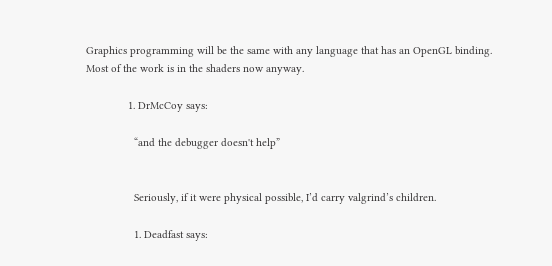Graphics programming will be the same with any language that has an OpenGL binding. Most of the work is in the shaders now anyway.

              1. DrMcCoy says:

                “and the debugger doesn't help”


                Seriously, if it were physical possible, I’d carry valgrind’s children.

                1. Deadfast says: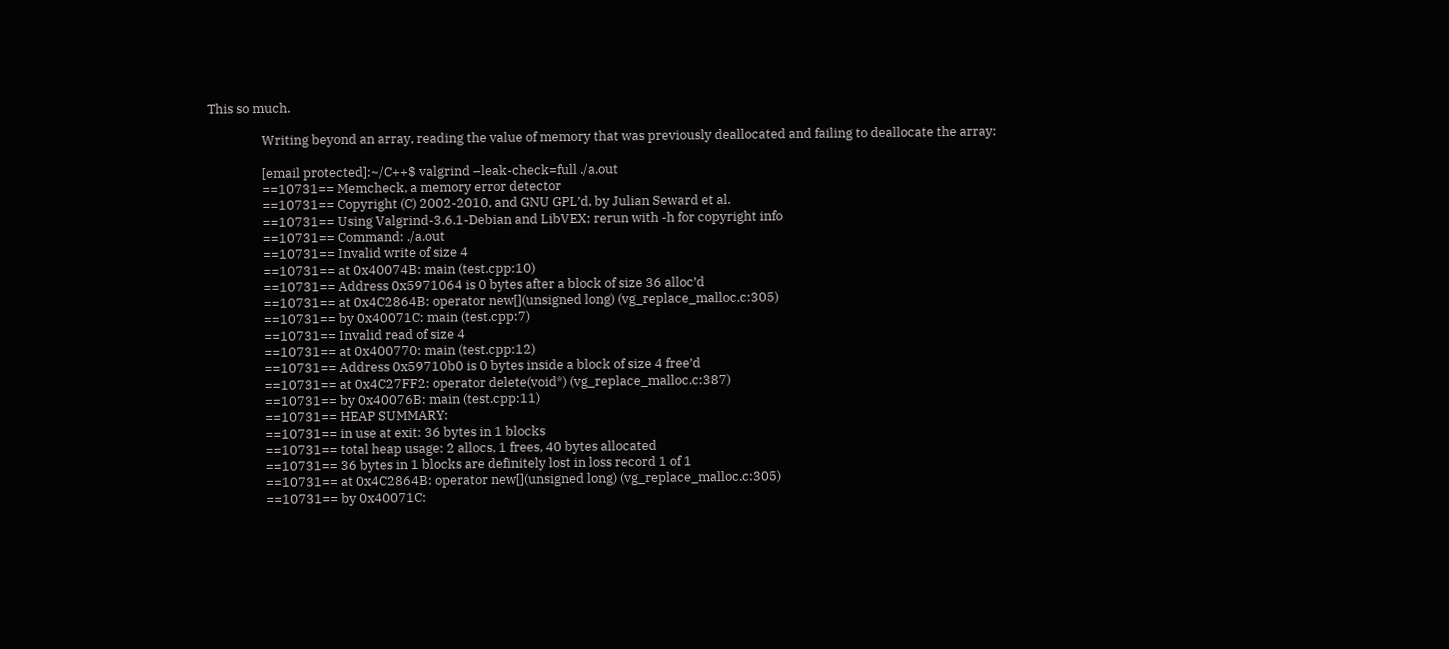This so much.

                  Writing beyond an array, reading the value of memory that was previously deallocated and failing to deallocate the array:

                  [email protected]:~/C++$ valgrind –leak-check=full ./a.out
                  ==10731== Memcheck, a memory error detector
                  ==10731== Copyright (C) 2002-2010, and GNU GPL’d, by Julian Seward et al.
                  ==10731== Using Valgrind-3.6.1-Debian and LibVEX; rerun with -h for copyright info
                  ==10731== Command: ./a.out
                  ==10731== Invalid write of size 4
                  ==10731== at 0x40074B: main (test.cpp:10)
                  ==10731== Address 0x5971064 is 0 bytes after a block of size 36 alloc’d
                  ==10731== at 0x4C2864B: operator new[](unsigned long) (vg_replace_malloc.c:305)
                  ==10731== by 0x40071C: main (test.cpp:7)
                  ==10731== Invalid read of size 4
                  ==10731== at 0x400770: main (test.cpp:12)
                  ==10731== Address 0x59710b0 is 0 bytes inside a block of size 4 free’d
                  ==10731== at 0x4C27FF2: operator delete(void*) (vg_replace_malloc.c:387)
                  ==10731== by 0x40076B: main (test.cpp:11)
                  ==10731== HEAP SUMMARY:
                  ==10731== in use at exit: 36 bytes in 1 blocks
                  ==10731== total heap usage: 2 allocs, 1 frees, 40 bytes allocated
                  ==10731== 36 bytes in 1 blocks are definitely lost in loss record 1 of 1
                  ==10731== at 0x4C2864B: operator new[](unsigned long) (vg_replace_malloc.c:305)
                  ==10731== by 0x40071C: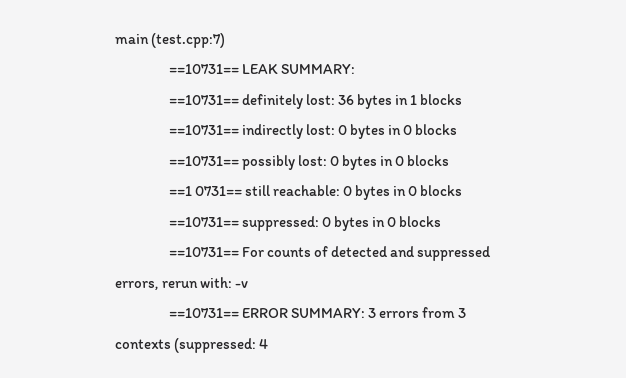main (test.cpp:7)
                  ==10731== LEAK SUMMARY:
                  ==10731== definitely lost: 36 bytes in 1 blocks
                  ==10731== indirectly lost: 0 bytes in 0 blocks
                  ==10731== possibly lost: 0 bytes in 0 blocks
                  ==1 0731== still reachable: 0 bytes in 0 blocks
                  ==10731== suppressed: 0 bytes in 0 blocks
                  ==10731== For counts of detected and suppressed errors, rerun with: -v
                  ==10731== ERROR SUMMARY: 3 errors from 3 contexts (suppressed: 4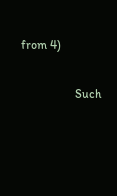from 4)

                  Such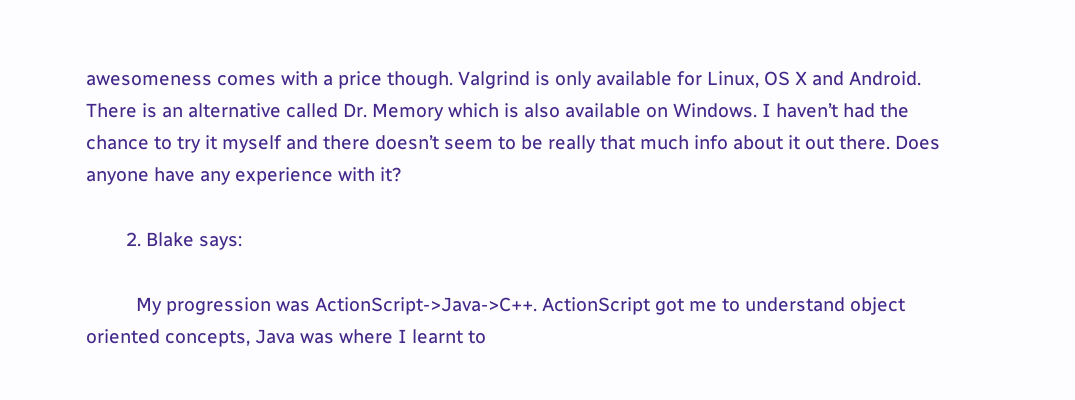awesomeness comes with a price though. Valgrind is only available for Linux, OS X and Android. There is an alternative called Dr. Memory which is also available on Windows. I haven’t had the chance to try it myself and there doesn’t seem to be really that much info about it out there. Does anyone have any experience with it?

        2. Blake says:

          My progression was ActionScript->Java->C++. ActionScript got me to understand object oriented concepts, Java was where I learnt to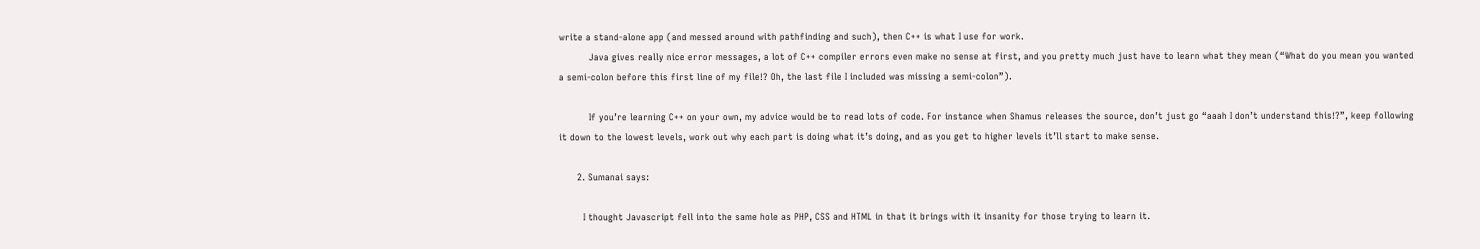write a stand-alone app (and messed around with pathfinding and such), then C++ is what I use for work.
          Java gives really nice error messages, a lot of C++ compiler errors even make no sense at first, and you pretty much just have to learn what they mean (“What do you mean you wanted a semi-colon before this first line of my file!? Oh, the last file I included was missing a semi-colon”).

          If you’re learning C++ on your own, my advice would be to read lots of code. For instance when Shamus releases the source, don’t just go “aaah I don’t understand this!?”, keep following it down to the lowest levels, work out why each part is doing what it’s doing, and as you get to higher levels it’ll start to make sense.

      2. Sumanai says:

        I thought Javascript fell into the same hole as PHP, CSS and HTML in that it brings with it insanity for those trying to learn it.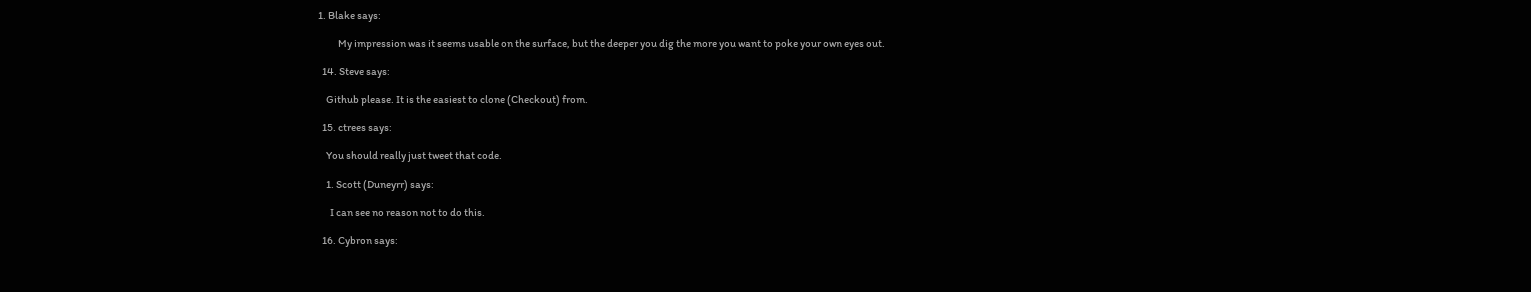1. Blake says:

          My impression was it seems usable on the surface, but the deeper you dig the more you want to poke your own eyes out.

  14. Steve says:

    Github please. It is the easiest to clone (Checkout) from.

  15. ctrees says:

    You should really just tweet that code.

    1. Scott (Duneyrr) says:

      I can see no reason not to do this.

  16. Cybron says: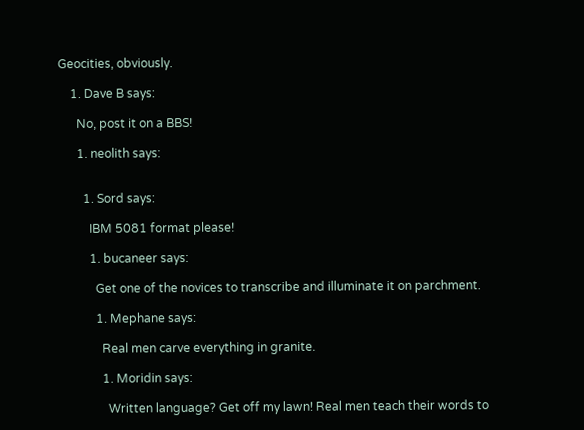Geocities, obviously.

    1. Dave B says:

      No, post it on a BBS!

      1. neolith says:


        1. Sord says:

          IBM 5081 format please!

          1. bucaneer says:

            Get one of the novices to transcribe and illuminate it on parchment.

            1. Mephane says:

              Real men carve everything in granite.

              1. Moridin says:

                Written language? Get off my lawn! Real men teach their words to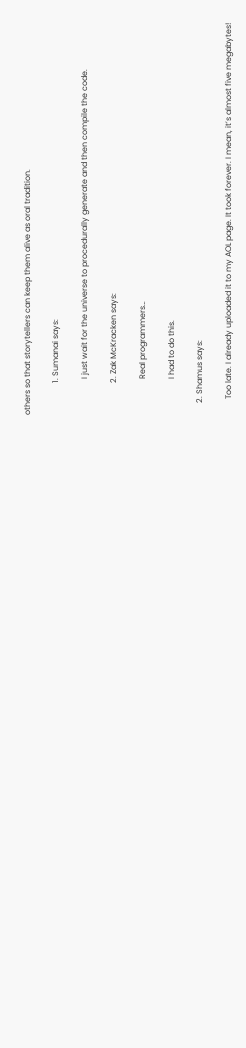others so that storytellers can keep them alive as oral tradition.

                1. Sumanai says:

                  I just wait for the universe to procedurally generate and then compile the code.

                2. Zak McKracken says:

                  Real programmers…

                  I had to do this.

      2. Shamus says:

        Too late. I already uploaded it to my AOL page. It took forever. I mean, it’s almost five megabytes!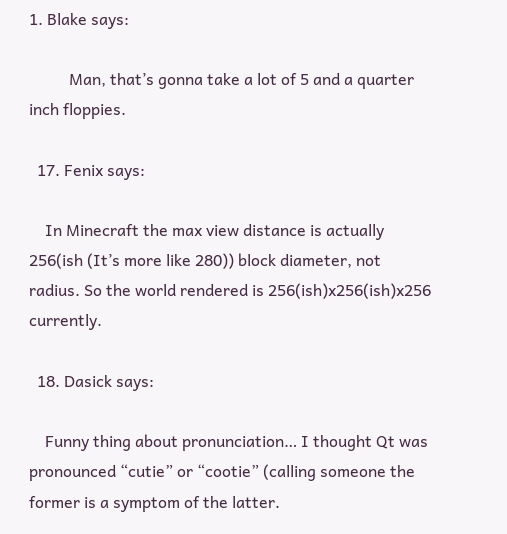1. Blake says:

          Man, that’s gonna take a lot of 5 and a quarter inch floppies.

  17. Fenix says:

    In Minecraft the max view distance is actually 256(ish (It’s more like 280)) block diameter, not radius. So the world rendered is 256(ish)x256(ish)x256 currently.

  18. Dasick says:

    Funny thing about pronunciation… I thought Qt was pronounced “cutie” or “cootie” (calling someone the former is a symptom of the latter.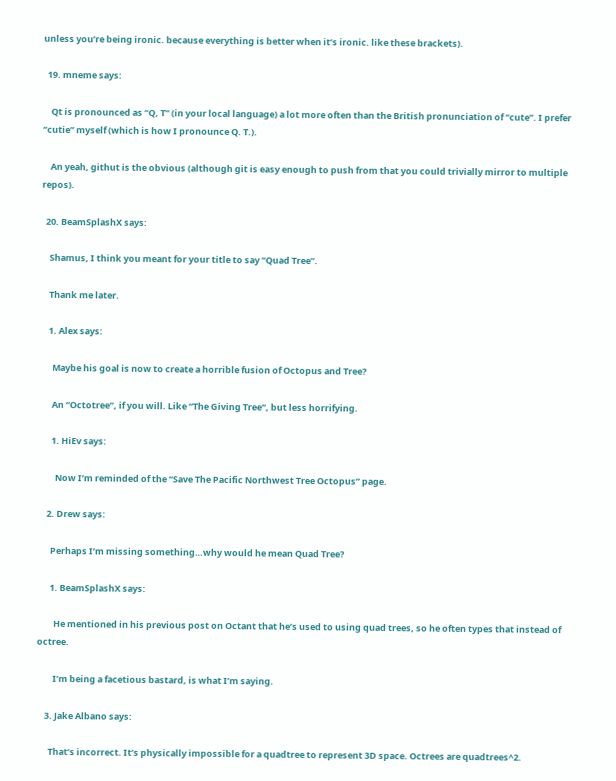unless you’re being ironic. because everything is better when it’s ironic. like these brackets).

  19. mneme says:

    Qt is pronounced as “Q, T” (in your local language) a lot more often than the British pronunciation of “cute”. I prefer “cutie” myself (which is how I pronounce Q. T.).

    An yeah, githut is the obvious (although git is easy enough to push from that you could trivially mirror to multiple repos).

  20. BeamSplashX says:

    Shamus, I think you meant for your title to say “Quad Tree”.

    Thank me later.

    1. Alex says:

      Maybe his goal is now to create a horrible fusion of Octopus and Tree?

      An “Octotree”, if you will. Like “The Giving Tree“, but less horrifying.

      1. HiEv says:

        Now I’m reminded of the “Save The Pacific Northwest Tree Octopus” page.

    2. Drew says:

      Perhaps I’m missing something…why would he mean Quad Tree?

      1. BeamSplashX says:

        He mentioned in his previous post on Octant that he’s used to using quad trees, so he often types that instead of octree.

        I’m being a facetious bastard, is what I’m saying.

    3. Jake Albano says:

      That’s incorrect. It’s physically impossible for a quadtree to represent 3D space. Octrees are quadtrees^2.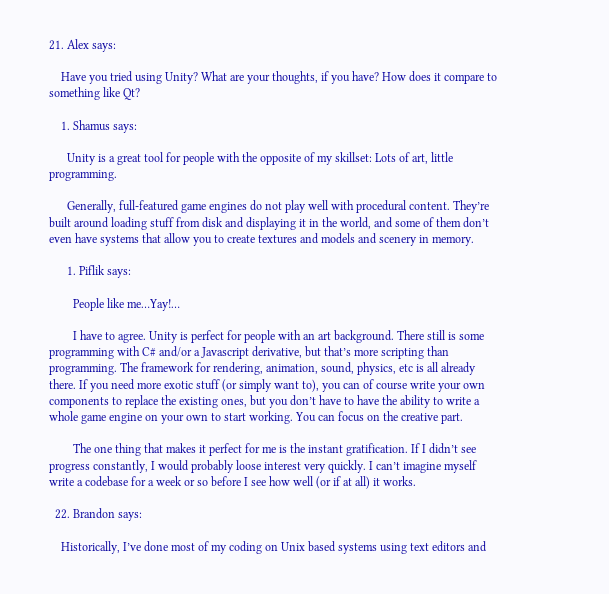21. Alex says:

    Have you tried using Unity? What are your thoughts, if you have? How does it compare to something like Qt?

    1. Shamus says:

      Unity is a great tool for people with the opposite of my skillset: Lots of art, little programming.

      Generally, full-featured game engines do not play well with procedural content. They’re built around loading stuff from disk and displaying it in the world, and some of them don’t even have systems that allow you to create textures and models and scenery in memory.

      1. Piflik says:

        People like me…Yay!…

        I have to agree. Unity is perfect for people with an art background. There still is some programming with C# and/or a Javascript derivative, but that’s more scripting than programming. The framework for rendering, animation, sound, physics, etc is all already there. If you need more exotic stuff (or simply want to), you can of course write your own components to replace the existing ones, but you don’t have to have the ability to write a whole game engine on your own to start working. You can focus on the creative part.

        The one thing that makes it perfect for me is the instant gratification. If I didn’t see progress constantly, I would probably loose interest very quickly. I can’t imagine myself write a codebase for a week or so before I see how well (or if at all) it works.

  22. Brandon says:

    Historically, I’ve done most of my coding on Unix based systems using text editors and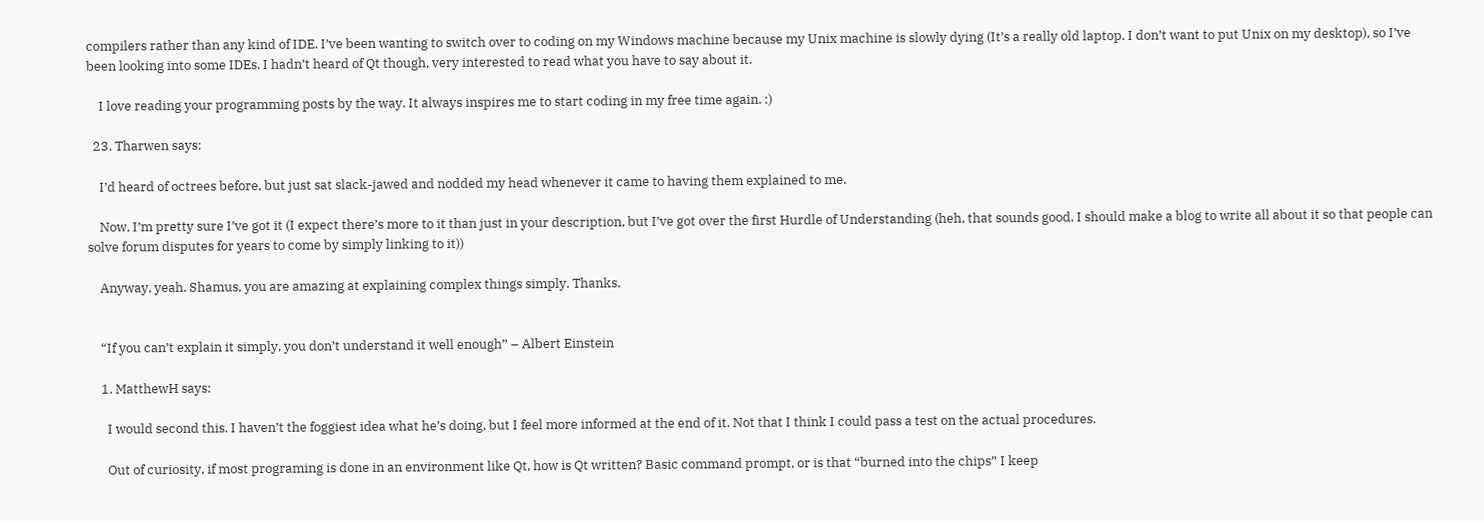compilers rather than any kind of IDE. I’ve been wanting to switch over to coding on my Windows machine because my Unix machine is slowly dying (It’s a really old laptop. I don’t want to put Unix on my desktop), so I’ve been looking into some IDEs. I hadn’t heard of Qt though, very interested to read what you have to say about it.

    I love reading your programming posts by the way. It always inspires me to start coding in my free time again. :)

  23. Tharwen says:

    I’d heard of octrees before, but just sat slack-jawed and nodded my head whenever it came to having them explained to me.

    Now, I’m pretty sure I’ve got it (I expect there’s more to it than just in your description, but I’ve got over the first Hurdle of Understanding (heh, that sounds good. I should make a blog to write all about it so that people can solve forum disputes for years to come by simply linking to it))

    Anyway, yeah. Shamus, you are amazing at explaining complex things simply. Thanks.


    “If you can’t explain it simply, you don’t understand it well enough” – Albert Einstein

    1. MatthewH says:

      I would second this. I haven’t the foggiest idea what he’s doing, but I feel more informed at the end of it. Not that I think I could pass a test on the actual procedures.

      Out of curiosity, if most programing is done in an environment like Qt, how is Qt written? Basic command prompt, or is that “burned into the chips” I keep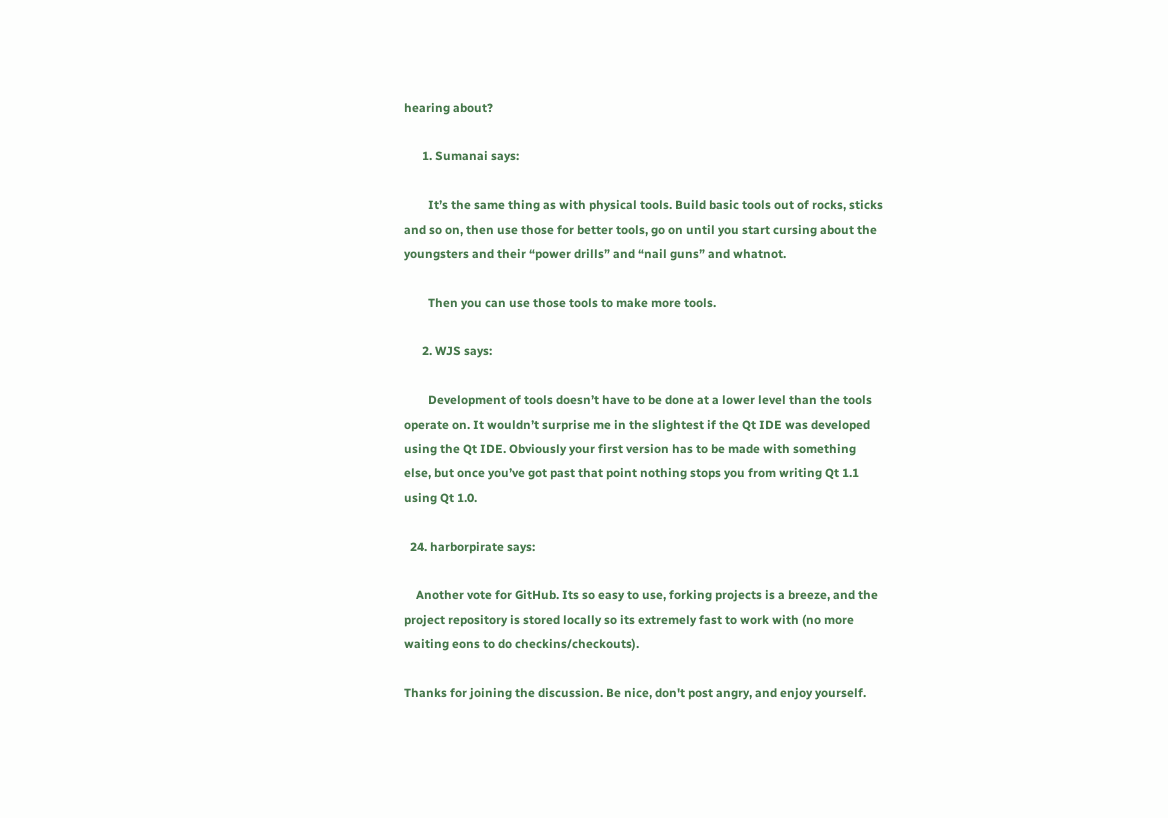hearing about?

      1. Sumanai says:

        It’s the same thing as with physical tools. Build basic tools out of rocks, sticks and so on, then use those for better tools, go on until you start cursing about the youngsters and their “power drills” and “nail guns” and whatnot.

        Then you can use those tools to make more tools.

      2. WJS says:

        Development of tools doesn’t have to be done at a lower level than the tools operate on. It wouldn’t surprise me in the slightest if the Qt IDE was developed using the Qt IDE. Obviously your first version has to be made with something else, but once you’ve got past that point nothing stops you from writing Qt 1.1 using Qt 1.0.

  24. harborpirate says:

    Another vote for GitHub. Its so easy to use, forking projects is a breeze, and the project repository is stored locally so its extremely fast to work with (no more waiting eons to do checkins/checkouts).

Thanks for joining the discussion. Be nice, don't post angry, and enjoy yourself.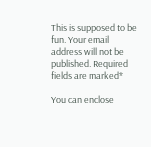This is supposed to be fun. Your email address will not be published. Required fields are marked*

You can enclose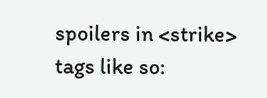spoilers in <strike> tags like so: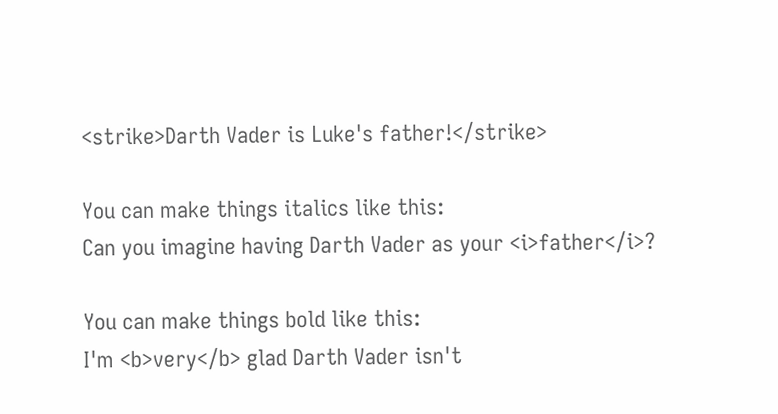<strike>Darth Vader is Luke's father!</strike>

You can make things italics like this:
Can you imagine having Darth Vader as your <i>father</i>?

You can make things bold like this:
I'm <b>very</b> glad Darth Vader isn't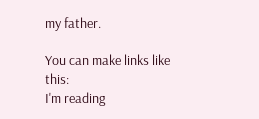my father.

You can make links like this:
I'm reading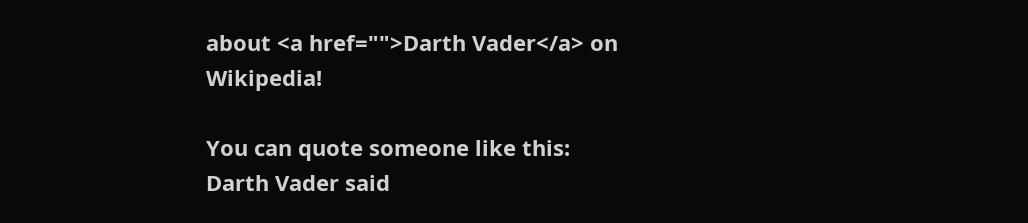about <a href="">Darth Vader</a> on Wikipedia!

You can quote someone like this:
Darth Vader said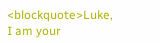<blockquote>Luke, I am your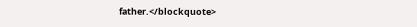father.</blockquote>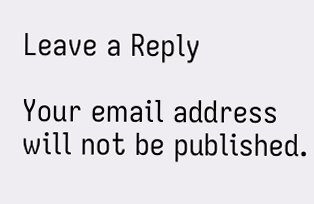Leave a Reply

Your email address will not be published.